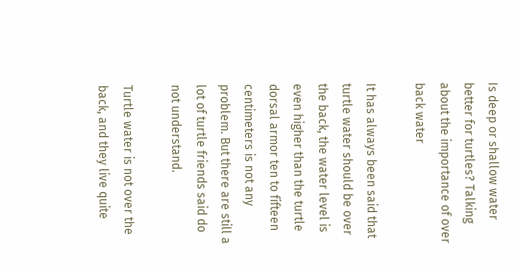Is deep or shallow water better for turtles? Talking about the importance of over back water

It has always been said that turtle water should be over the back, the water level is even higher than the turtle dorsal armor ten to fifteen centimeters is not any problem. But there are still a lot of turtle friends said do not understand.

Turtle water is not over the back, and they live quite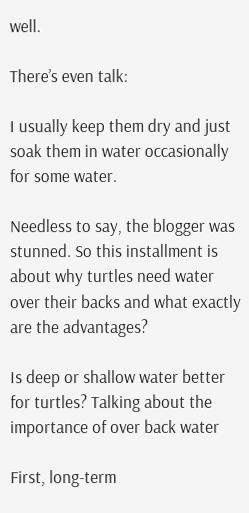well.

There’s even talk:

I usually keep them dry and just soak them in water occasionally for some water.

Needless to say, the blogger was stunned. So this installment is about why turtles need water over their backs and what exactly are the advantages?

Is deep or shallow water better for turtles? Talking about the importance of over back water

First, long-term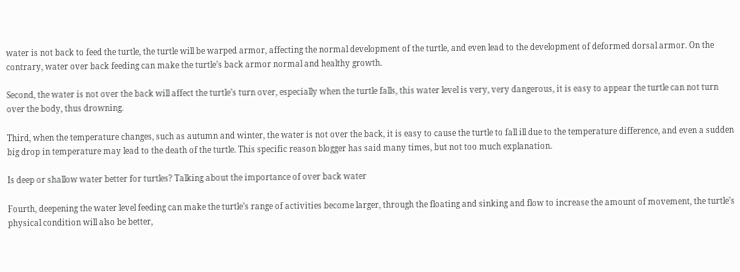water is not back to feed the turtle, the turtle will be warped armor, affecting the normal development of the turtle, and even lead to the development of deformed dorsal armor. On the contrary, water over back feeding can make the turtle’s back armor normal and healthy growth.

Second, the water is not over the back will affect the turtle’s turn over, especially when the turtle falls, this water level is very, very dangerous, it is easy to appear the turtle can not turn over the body, thus drowning.

Third, when the temperature changes, such as autumn and winter, the water is not over the back, it is easy to cause the turtle to fall ill due to the temperature difference, and even a sudden big drop in temperature may lead to the death of the turtle. This specific reason blogger has said many times, but not too much explanation.

Is deep or shallow water better for turtles? Talking about the importance of over back water

Fourth, deepening the water level feeding can make the turtle’s range of activities become larger, through the floating and sinking and flow to increase the amount of movement, the turtle’s physical condition will also be better,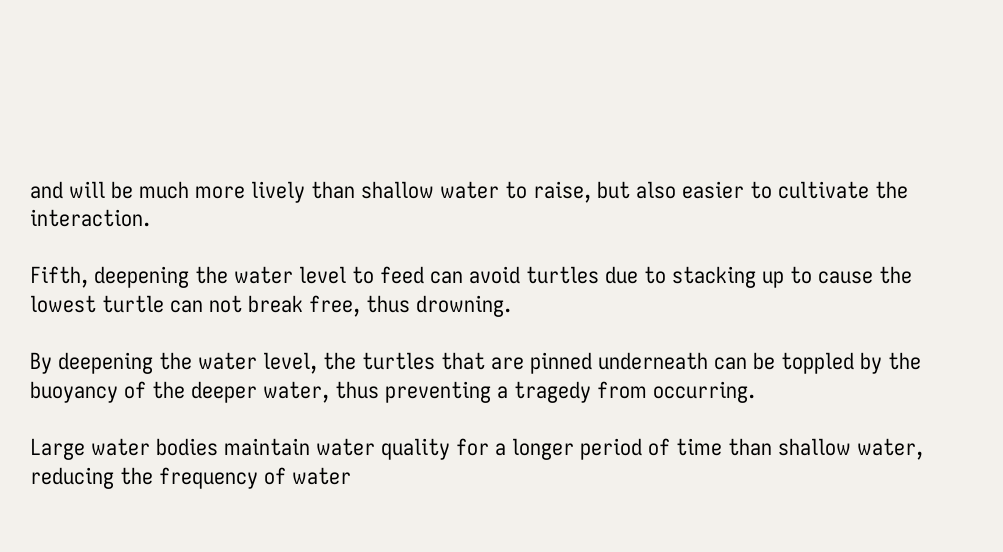and will be much more lively than shallow water to raise, but also easier to cultivate the interaction.

Fifth, deepening the water level to feed can avoid turtles due to stacking up to cause the lowest turtle can not break free, thus drowning.

By deepening the water level, the turtles that are pinned underneath can be toppled by the buoyancy of the deeper water, thus preventing a tragedy from occurring.

Large water bodies maintain water quality for a longer period of time than shallow water, reducing the frequency of water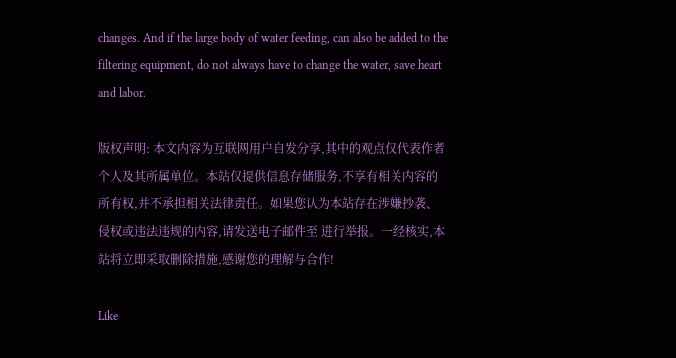changes. And if the large body of water feeding, can also be added to the filtering equipment, do not always have to change the water, save heart and labor.

版权声明: 本文内容为互联网用户自发分享,其中的观点仅代表作者个人及其所属单位。本站仅提供信息存储服务,不享有相关内容的所有权,并不承担相关法律责任。如果您认为本站存在涉嫌抄袭、侵权或违法违规的内容,请发送电子邮件至 进行举报。一经核实,本站将立即采取删除措施,感谢您的理解与合作!

Like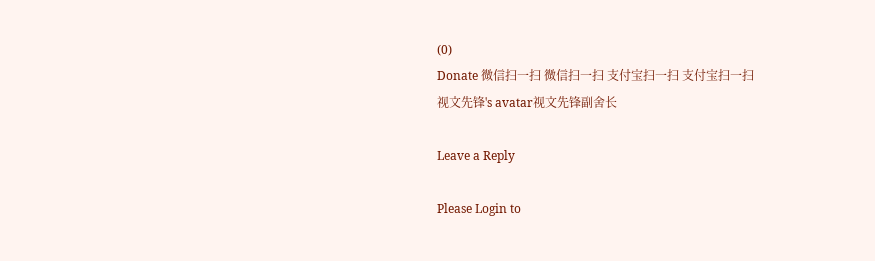(0)
Donate 微信扫一扫 微信扫一扫 支付宝扫一扫 支付宝扫一扫
视文先锋's avatar视文先锋副舍长

Leave a Reply

Please Login to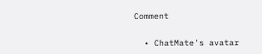Comment


  • ChatMate's avatar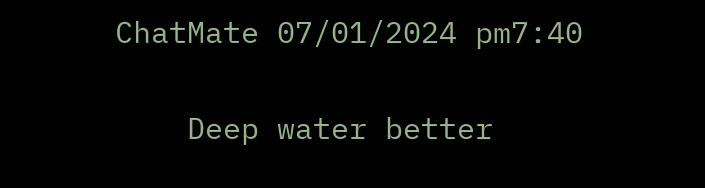ChatMate 07/01/2024 pm7:40

    Deep water better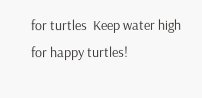for turtles  Keep water high for happy turtles!